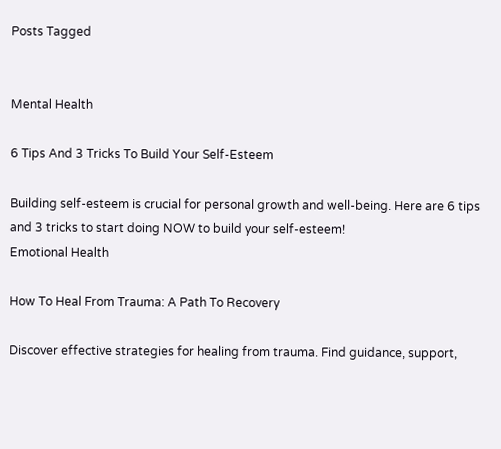Posts Tagged


Mental Health

6 Tips And 3 Tricks To Build Your Self-Esteem

Building self-esteem is crucial for personal growth and well-being. Here are 6 tips and 3 tricks to start doing NOW to build your self-esteem!
Emotional Health

How To Heal From Trauma: A Path To Recovery

Discover effective strategies for healing from trauma. Find guidance, support,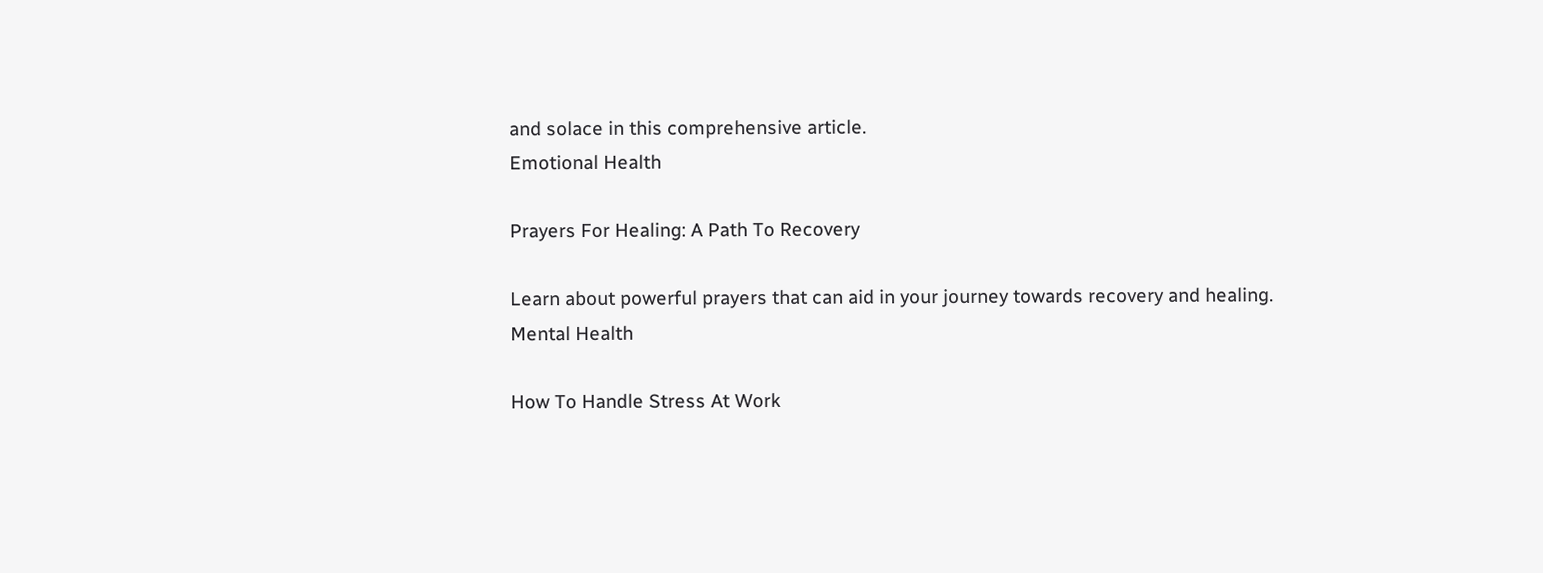and solace in this comprehensive article.
Emotional Health

Prayers For Healing: A Path To Recovery

Learn about powerful prayers that can aid in your journey towards recovery and healing.
Mental Health

How To Handle Stress At Work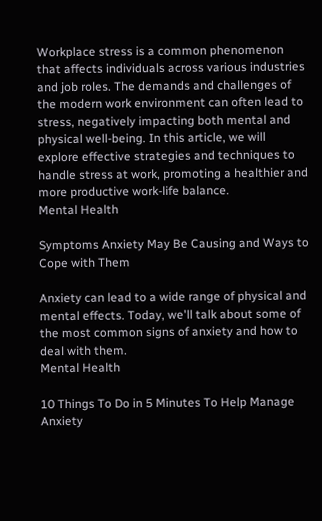Workplace stress is a common phenomenon that affects individuals across various industries and job roles. The demands and challenges of the modern work environment can often lead to stress, negatively impacting both mental and physical well-being. In this article, we will explore effective strategies and techniques to handle stress at work, promoting a healthier and more productive work-life balance.
Mental Health

Symptoms Anxiety May Be Causing and Ways to Cope with Them

Anxiety can lead to a wide range of physical and mental effects. Today, we'll talk about some of the most common signs of anxiety and how to deal with them.
Mental Health

10 Things To Do in 5 Minutes To Help Manage Anxiety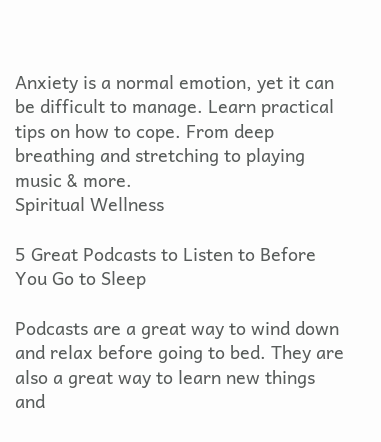Anxiety is a normal emotion, yet it can be difficult to manage. Learn practical tips on how to cope. From deep breathing and stretching to playing music & more.
Spiritual Wellness

5 Great Podcasts to Listen to Before You Go to Sleep

Podcasts are a great way to wind down and relax before going to bed. They are also a great way to learn new things and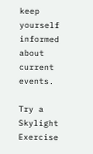keep yourself informed about current events.

Try a Skylight Exercise